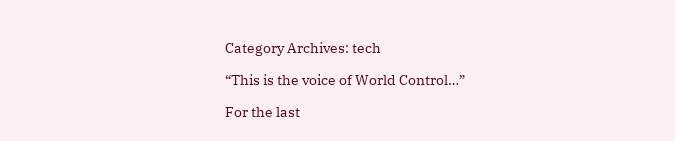Category Archives: tech

“This is the voice of World Control…”

For the last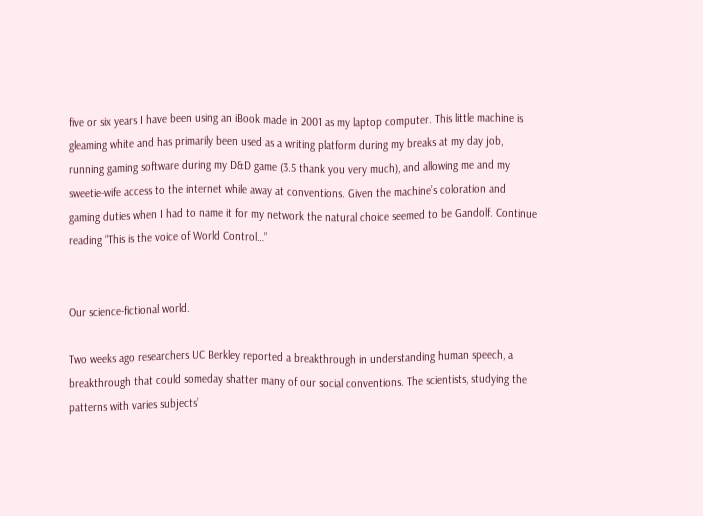five or six years I have been using an iBook made in 2001 as my laptop computer. This little machine is gleaming white and has primarily been used as a writing platform during my breaks at my day job, running gaming software during my D&D game (3.5 thank you very much), and allowing me and my sweetie-wife access to the internet while away at conventions. Given the machine’s coloration and gaming duties when I had to name it for my network the natural choice seemed to be Gandolf. Continue reading “This is the voice of World Control…”


Our science-fictional world.

Two weeks ago researchers UC Berkley reported a breakthrough in understanding human speech, a breakthrough that could someday shatter many of our social conventions. The scientists, studying the patterns with varies subjects’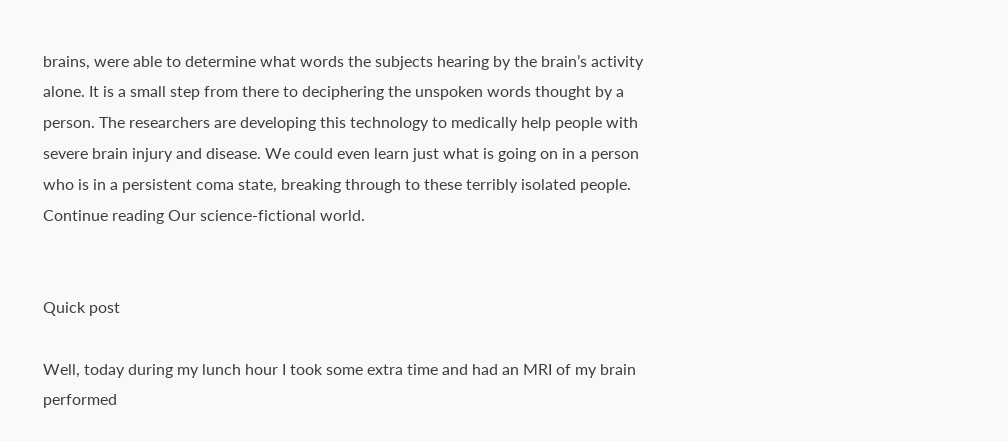brains, were able to determine what words the subjects hearing by the brain’s activity alone. It is a small step from there to deciphering the unspoken words thought by a person. The researchers are developing this technology to medically help people with severe brain injury and disease. We could even learn just what is going on in a person who is in a persistent coma state, breaking through to these terribly isolated people. Continue reading Our science-fictional world.


Quick post

Well, today during my lunch hour I took some extra time and had an MRI of my brain performed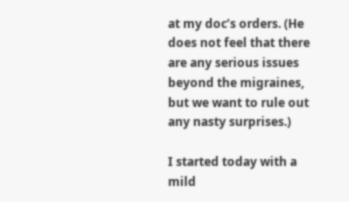at my doc’s orders. (He does not feel that there are any serious issues beyond the migraines, but we want to rule out any nasty surprises.)

I started today with a mild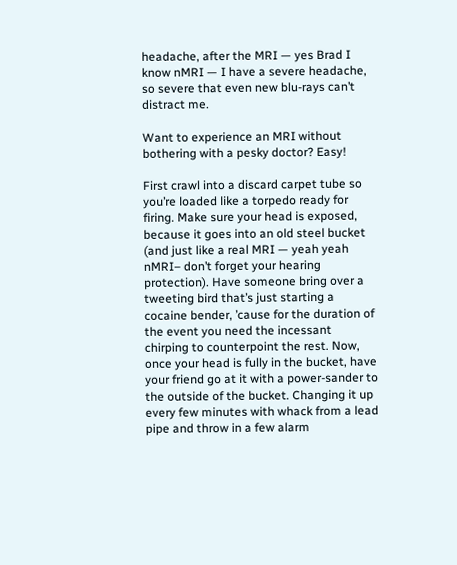headache, after the MRI — yes Brad I know nMRI — I have a severe headache, so severe that even new blu-rays can’t distract me.

Want to experience an MRI without bothering with a pesky doctor? Easy!

First crawl into a discard carpet tube so you’re loaded like a torpedo ready for firing. Make sure your head is exposed, because it goes into an old steel bucket (and just like a real MRI — yeah yeah nMRI– don’t forget your hearing protection). Have someone bring over a tweeting bird that’s just starting a cocaine bender, ’cause for the duration of the event you need the incessant chirping to counterpoint the rest. Now, once your head is fully in the bucket, have your friend go at it with a power-sander to the outside of the bucket. Changing it up every few minutes with whack from a lead pipe and throw in a few alarm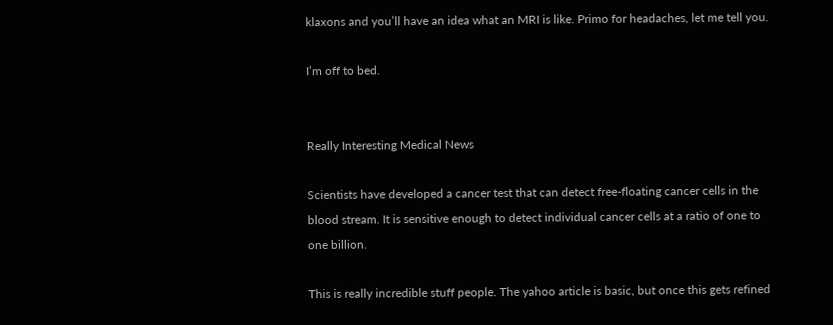klaxons and you’ll have an idea what an MRI is like. Primo for headaches, let me tell you.

I’m off to bed.


Really Interesting Medical News

Scientists have developed a cancer test that can detect free-floating cancer cells in the blood stream. It is sensitive enough to detect individual cancer cells at a ratio of one to one billion.

This is really incredible stuff people. The yahoo article is basic, but once this gets refined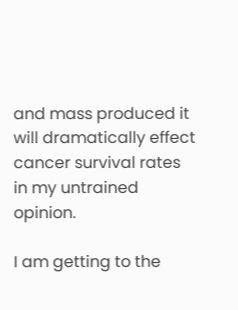and mass produced it will dramatically effect cancer survival rates in my untrained opinion.

I am getting to the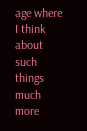age where I think about such things much more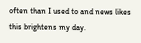often than I used to and news likes this brightens my day.